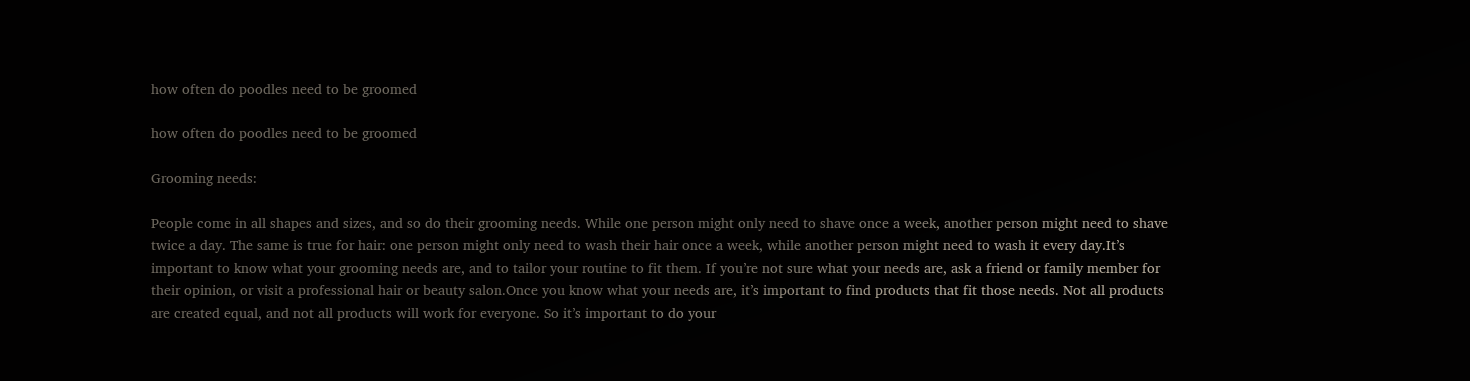how often do poodles need to be groomed

how often do poodles need to be groomed

Grooming needs:

People come in all shapes and sizes, and so do their grooming needs. While one person might only need to shave once a week, another person might need to shave twice a day. The same is true for hair: one person might only need to wash their hair once a week, while another person might need to wash it every day.It’s important to know what your grooming needs are, and to tailor your routine to fit them. If you’re not sure what your needs are, ask a friend or family member for their opinion, or visit a professional hair or beauty salon.Once you know what your needs are, it’s important to find products that fit those needs. Not all products are created equal, and not all products will work for everyone. So it’s important to do your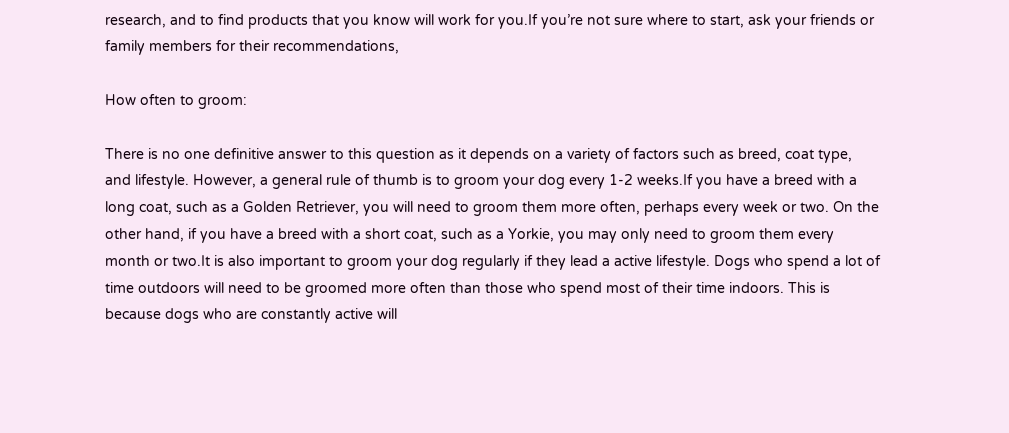research, and to find products that you know will work for you.If you’re not sure where to start, ask your friends or family members for their recommendations,

How often to groom:

There is no one definitive answer to this question as it depends on a variety of factors such as breed, coat type, and lifestyle. However, a general rule of thumb is to groom your dog every 1-2 weeks.If you have a breed with a long coat, such as a Golden Retriever, you will need to groom them more often, perhaps every week or two. On the other hand, if you have a breed with a short coat, such as a Yorkie, you may only need to groom them every month or two.It is also important to groom your dog regularly if they lead a active lifestyle. Dogs who spend a lot of time outdoors will need to be groomed more often than those who spend most of their time indoors. This is because dogs who are constantly active will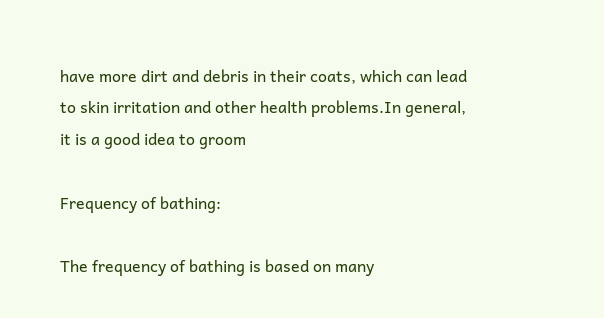have more dirt and debris in their coats, which can lead to skin irritation and other health problems.In general, it is a good idea to groom

Frequency of bathing:

The frequency of bathing is based on many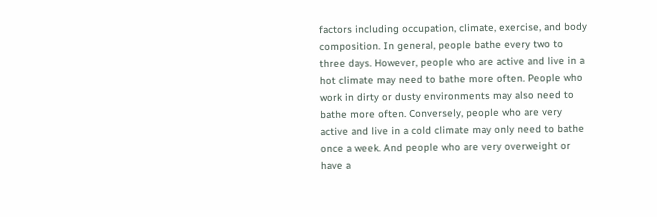factors including occupation, climate, exercise, and body composition. In general, people bathe every two to three days. However, people who are active and live in a hot climate may need to bathe more often. People who work in dirty or dusty environments may also need to bathe more often. Conversely, people who are very active and live in a cold climate may only need to bathe once a week. And people who are very overweight or have a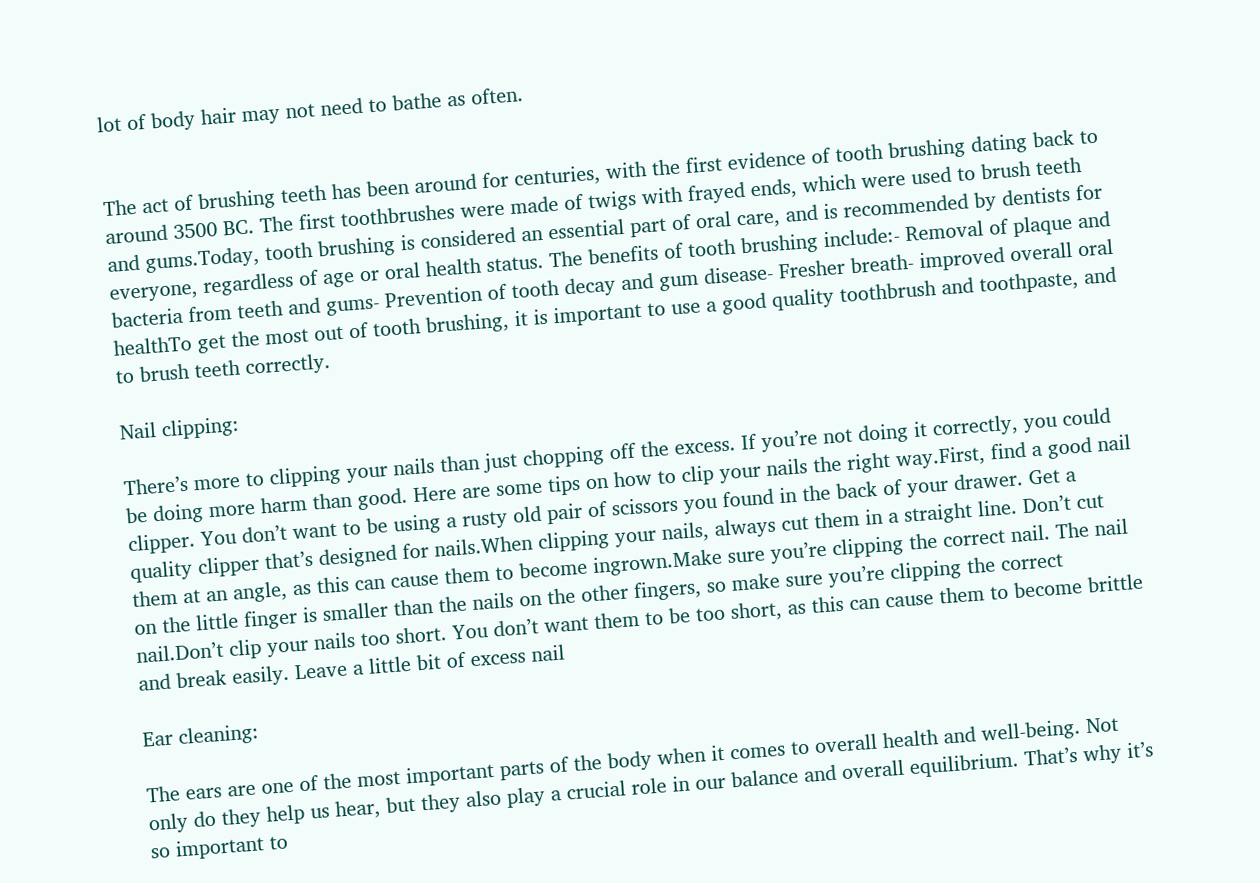lot of body hair may not need to bathe as often.


The act of brushing teeth has been around for centuries, with the first evidence of tooth brushing dating back to around 3500 BC. The first toothbrushes were made of twigs with frayed ends, which were used to brush teeth and gums.Today, tooth brushing is considered an essential part of oral care, and is recommended by dentists for everyone, regardless of age or oral health status. The benefits of tooth brushing include:- Removal of plaque and bacteria from teeth and gums- Prevention of tooth decay and gum disease- Fresher breath- improved overall oral healthTo get the most out of tooth brushing, it is important to use a good quality toothbrush and toothpaste, and to brush teeth correctly.

Nail clipping:

There’s more to clipping your nails than just chopping off the excess. If you’re not doing it correctly, you could be doing more harm than good. Here are some tips on how to clip your nails the right way.First, find a good nail clipper. You don’t want to be using a rusty old pair of scissors you found in the back of your drawer. Get a quality clipper that’s designed for nails.When clipping your nails, always cut them in a straight line. Don’t cut them at an angle, as this can cause them to become ingrown.Make sure you’re clipping the correct nail. The nail on the little finger is smaller than the nails on the other fingers, so make sure you’re clipping the correct nail.Don’t clip your nails too short. You don’t want them to be too short, as this can cause them to become brittle and break easily. Leave a little bit of excess nail

Ear cleaning:

The ears are one of the most important parts of the body when it comes to overall health and well-being. Not only do they help us hear, but they also play a crucial role in our balance and overall equilibrium. That’s why it’s so important to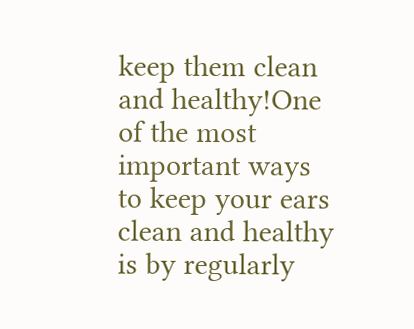keep them clean and healthy!One of the most important ways to keep your ears clean and healthy is by regularly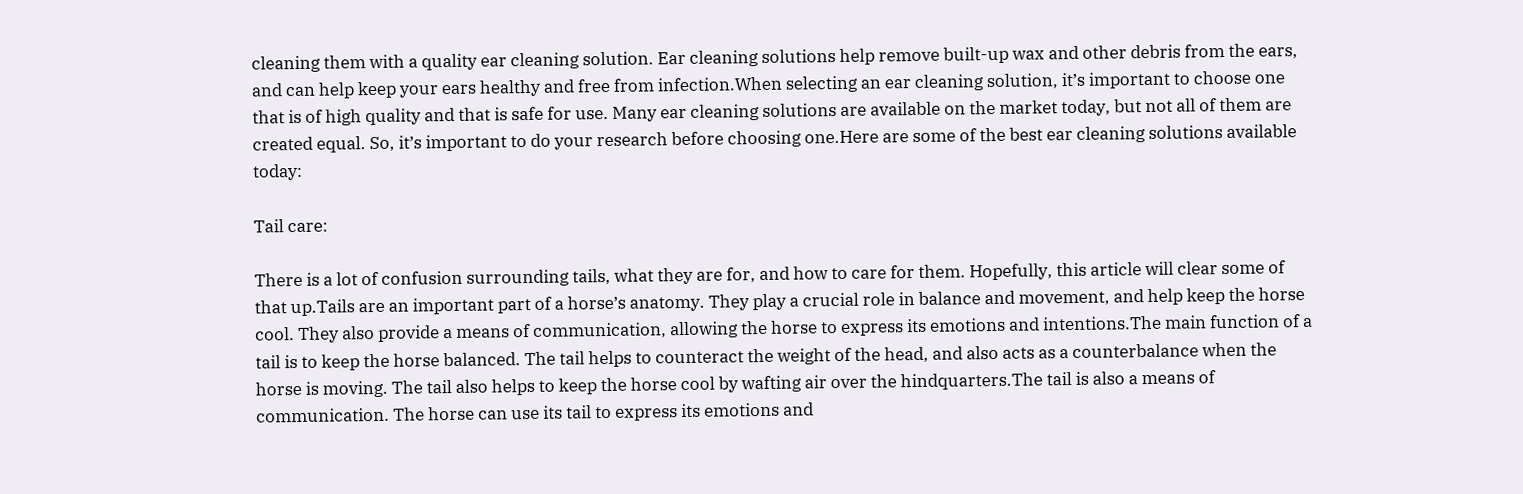cleaning them with a quality ear cleaning solution. Ear cleaning solutions help remove built-up wax and other debris from the ears, and can help keep your ears healthy and free from infection.When selecting an ear cleaning solution, it’s important to choose one that is of high quality and that is safe for use. Many ear cleaning solutions are available on the market today, but not all of them are created equal. So, it’s important to do your research before choosing one.Here are some of the best ear cleaning solutions available today:

Tail care:

There is a lot of confusion surrounding tails, what they are for, and how to care for them. Hopefully, this article will clear some of that up.Tails are an important part of a horse’s anatomy. They play a crucial role in balance and movement, and help keep the horse cool. They also provide a means of communication, allowing the horse to express its emotions and intentions.The main function of a tail is to keep the horse balanced. The tail helps to counteract the weight of the head, and also acts as a counterbalance when the horse is moving. The tail also helps to keep the horse cool by wafting air over the hindquarters.The tail is also a means of communication. The horse can use its tail to express its emotions and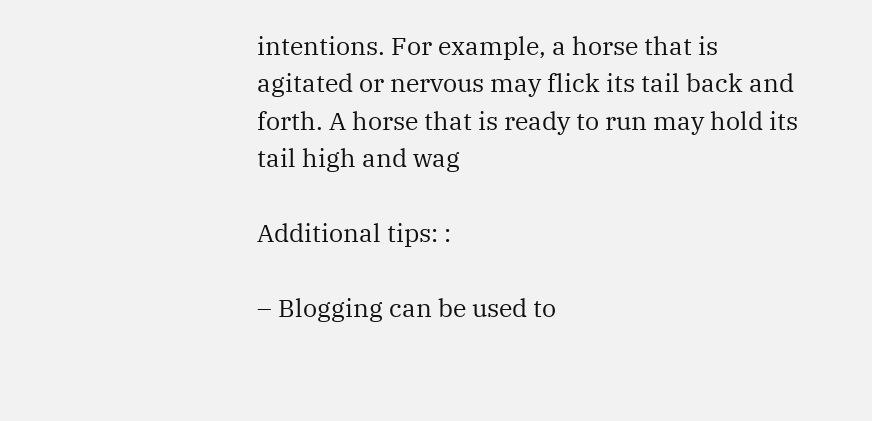intentions. For example, a horse that is agitated or nervous may flick its tail back and forth. A horse that is ready to run may hold its tail high and wag

Additional tips: :

– Blogging can be used to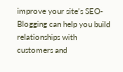improve your site’s SEO- Blogging can help you build relationships with customers and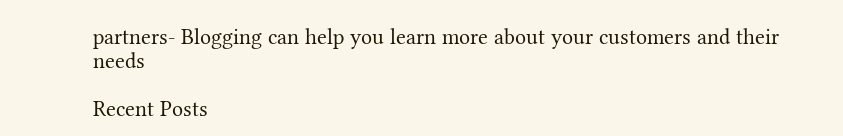partners- Blogging can help you learn more about your customers and their needs

Recent Posts